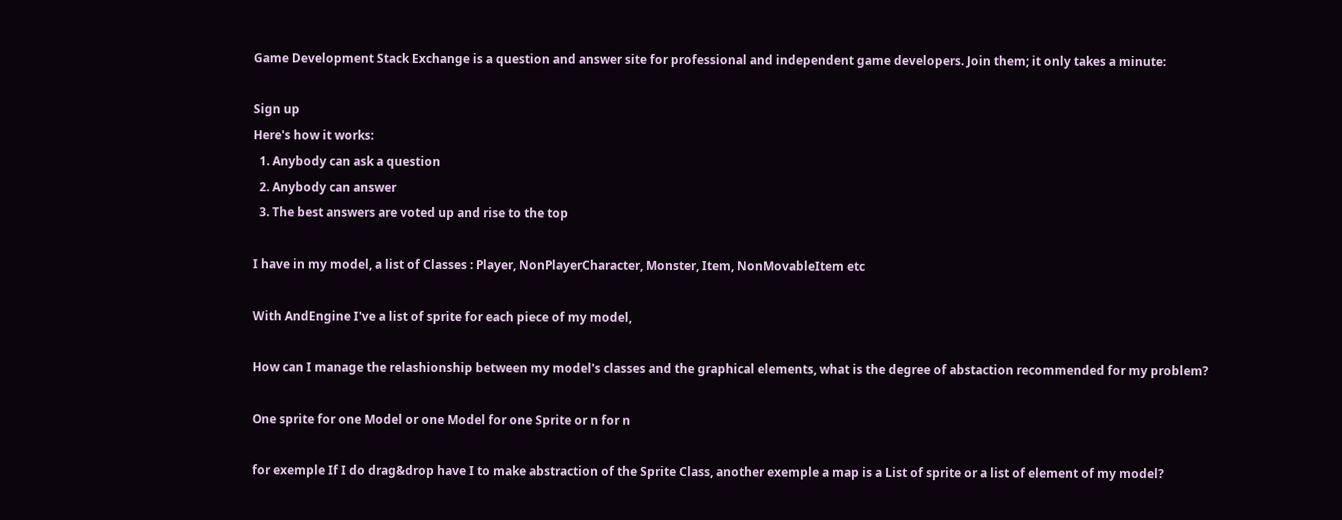Game Development Stack Exchange is a question and answer site for professional and independent game developers. Join them; it only takes a minute:

Sign up
Here's how it works:
  1. Anybody can ask a question
  2. Anybody can answer
  3. The best answers are voted up and rise to the top

I have in my model, a list of Classes : Player, NonPlayerCharacter, Monster, Item, NonMovableItem etc

With AndEngine I've a list of sprite for each piece of my model,

How can I manage the relashionship between my model's classes and the graphical elements, what is the degree of abstaction recommended for my problem?

One sprite for one Model or one Model for one Sprite or n for n

for exemple If I do drag&drop have I to make abstraction of the Sprite Class, another exemple a map is a List of sprite or a list of element of my model?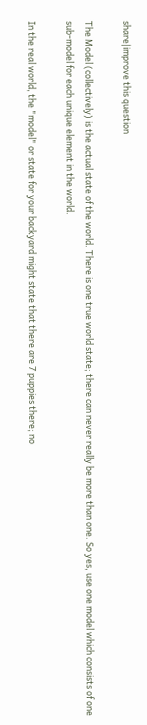share|improve this question

The Model (collectively) is the actual state of the world. There is one true world state; there can never really be more than one. So yes, use one model which consists of one sub-model for each unique element in the world.

In the real world, the "model" or state for your backyard might state that there are 7 puppies there; no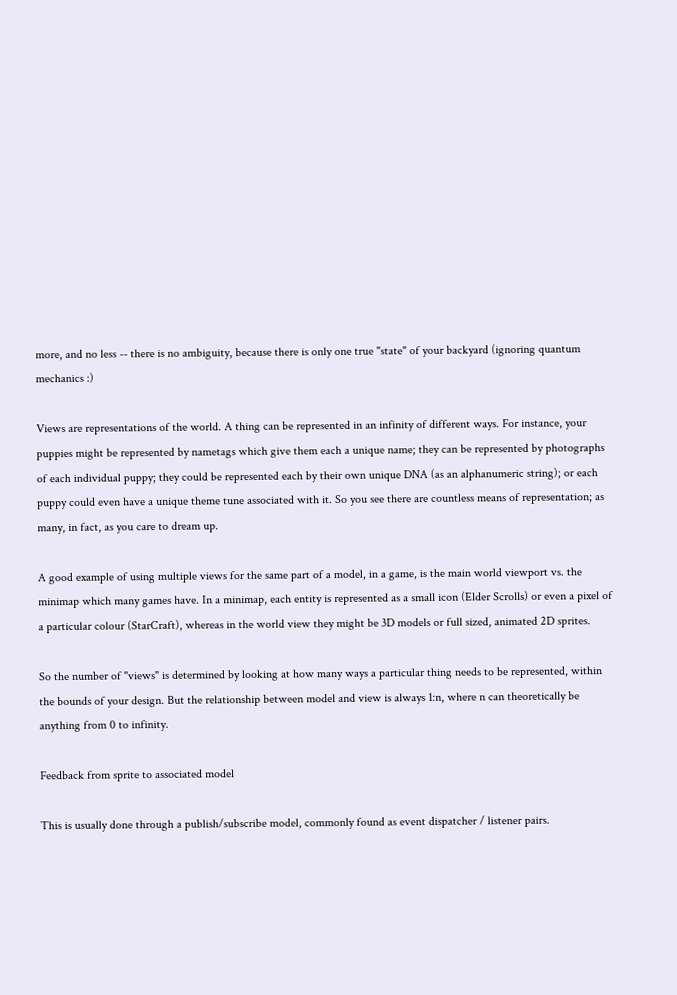more, and no less -- there is no ambiguity, because there is only one true "state" of your backyard (ignoring quantum mechanics :)

Views are representations of the world. A thing can be represented in an infinity of different ways. For instance, your puppies might be represented by nametags which give them each a unique name; they can be represented by photographs of each individual puppy; they could be represented each by their own unique DNA (as an alphanumeric string); or each puppy could even have a unique theme tune associated with it. So you see there are countless means of representation; as many, in fact, as you care to dream up.

A good example of using multiple views for the same part of a model, in a game, is the main world viewport vs. the minimap which many games have. In a minimap, each entity is represented as a small icon (Elder Scrolls) or even a pixel of a particular colour (StarCraft), whereas in the world view they might be 3D models or full sized, animated 2D sprites.

So the number of "views" is determined by looking at how many ways a particular thing needs to be represented, within the bounds of your design. But the relationship between model and view is always 1:n, where n can theoretically be anything from 0 to infinity.

Feedback from sprite to associated model

This is usually done through a publish/subscribe model, commonly found as event dispatcher / listener pairs.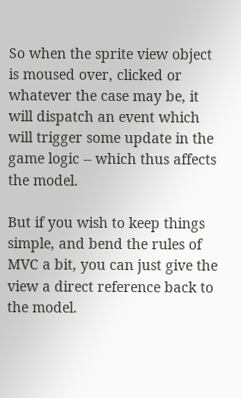So when the sprite view object is moused over, clicked or whatever the case may be, it will dispatch an event which will trigger some update in the game logic -- which thus affects the model.

But if you wish to keep things simple, and bend the rules of MVC a bit, you can just give the view a direct reference back to the model.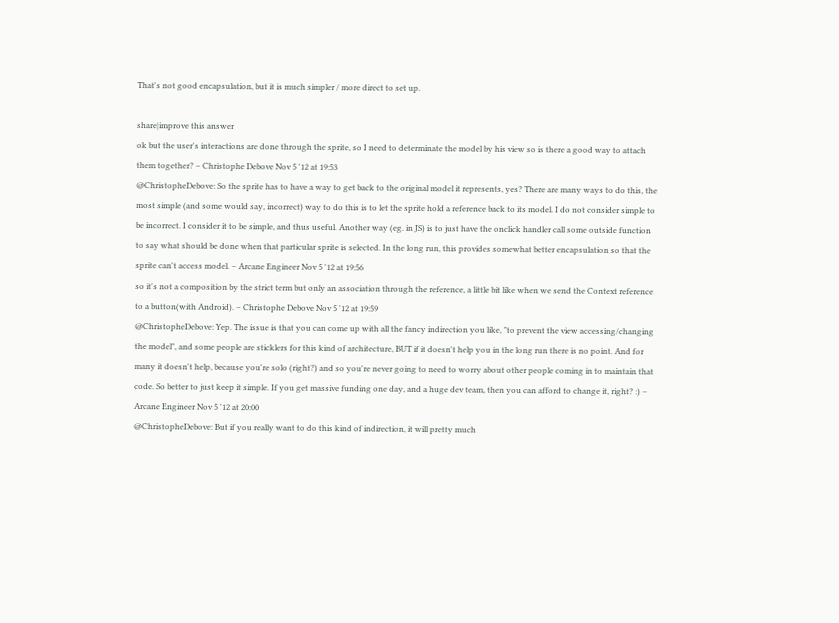That's not good encapsulation, but it is much simpler / more direct to set up.

share|improve this answer
ok but the user's interactions are done through the sprite, so I need to determinate the model by his view so is there a good way to attach them together? – Christophe Debove Nov 5 '12 at 19:53
@ChristopheDebove: So the sprite has to have a way to get back to the original model it represents, yes? There are many ways to do this, the most simple (and some would say, incorrect) way to do this is to let the sprite hold a reference back to its model. I do not consider simple to be incorrect. I consider it to be simple, and thus useful. Another way (eg. in JS) is to just have the onclick handler call some outside function to say what should be done when that particular sprite is selected. In the long run, this provides somewhat better encapsulation so that the sprite can't access model. – Arcane Engineer Nov 5 '12 at 19:56
so it's not a composition by the strict term but only an association through the reference, a little bit like when we send the Context reference to a button(with Android). – Christophe Debove Nov 5 '12 at 19:59
@ChristopheDebove: Yep. The issue is that you can come up with all the fancy indirection you like, "to prevent the view accessing/changing the model", and some people are sticklers for this kind of architecture, BUT if it doesn't help you in the long run there is no point. And for many it doesn't help, because you're solo (right?) and so you're never going to need to worry about other people coming in to maintain that code. So better to just keep it simple. If you get massive funding one day, and a huge dev team, then you can afford to change it, right? :) – Arcane Engineer Nov 5 '12 at 20:00
@ChristopheDebove: But if you really want to do this kind of indirection, it will pretty much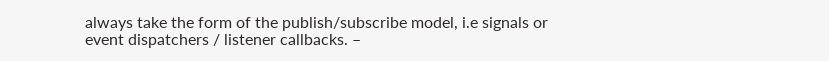always take the form of the publish/subscribe model, i.e signals or event dispatchers / listener callbacks. –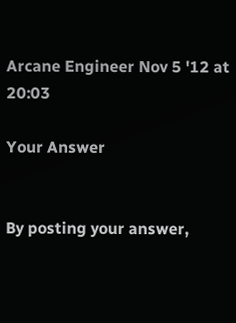Arcane Engineer Nov 5 '12 at 20:03

Your Answer


By posting your answer,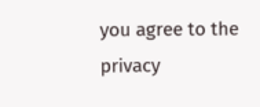you agree to the privacy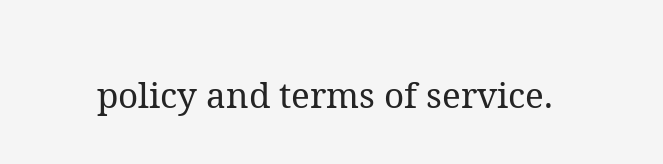policy and terms of service.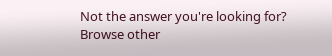Not the answer you're looking for? Browse other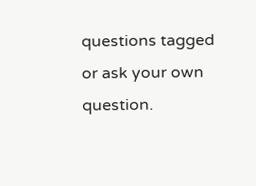questions tagged or ask your own question.